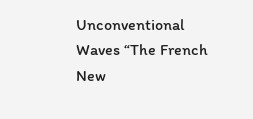Unconventional Waves “The French New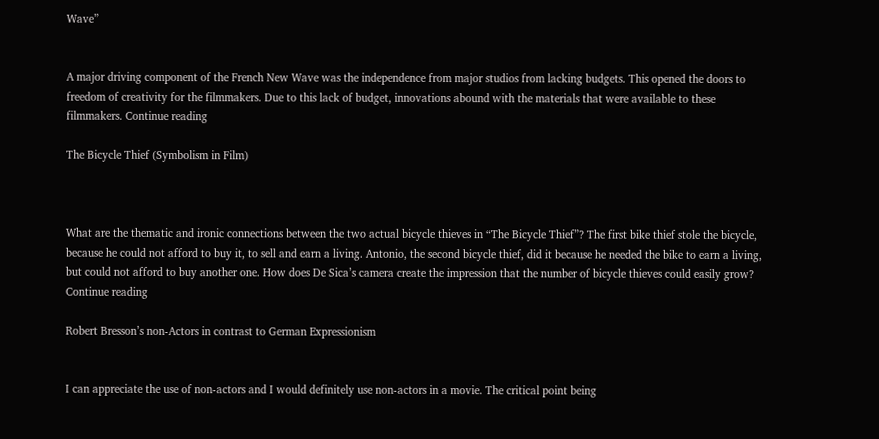Wave”


A major driving component of the French New Wave was the independence from major studios from lacking budgets. This opened the doors to freedom of creativity for the filmmakers. Due to this lack of budget, innovations abound with the materials that were available to these filmmakers. Continue reading

The Bicycle Thief (Symbolism in Film)



What are the thematic and ironic connections between the two actual bicycle thieves in “The Bicycle Thief”? The first bike thief stole the bicycle, because he could not afford to buy it, to sell and earn a living. Antonio, the second bicycle thief, did it because he needed the bike to earn a living, but could not afford to buy another one. How does De Sica’s camera create the impression that the number of bicycle thieves could easily grow? Continue reading

Robert Bresson’s non-Actors in contrast to German Expressionism


I can appreciate the use of non-actors and I would definitely use non-actors in a movie. The critical point being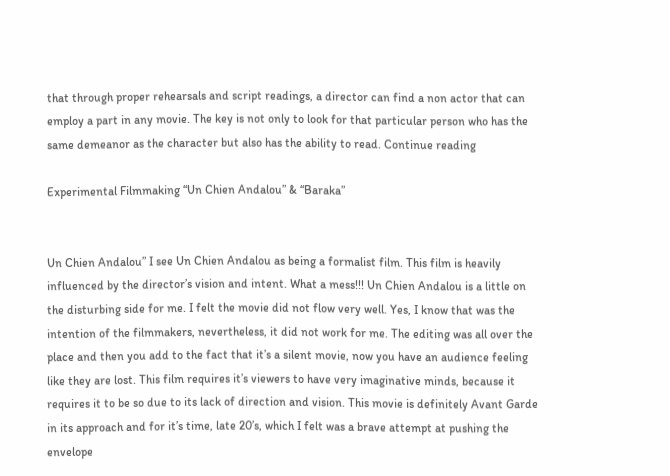that through proper rehearsals and script readings, a director can find a non actor that can employ a part in any movie. The key is not only to look for that particular person who has the same demeanor as the character but also has the ability to read. Continue reading

Experimental Filmmaking “Un Chien Andalou” & “Baraka”


Un Chien Andalou” I see Un Chien Andalou as being a formalist film. This film is heavily influenced by the director’s vision and intent. What a mess!!! Un Chien Andalou is a little on the disturbing side for me. I felt the movie did not flow very well. Yes, I know that was the intention of the filmmakers, nevertheless, it did not work for me. The editing was all over the place and then you add to the fact that it’s a silent movie, now you have an audience feeling like they are lost. This film requires it’s viewers to have very imaginative minds, because it requires it to be so due to its lack of direction and vision. This movie is definitely Avant Garde in its approach and for it’s time, late 20’s, which I felt was a brave attempt at pushing the envelope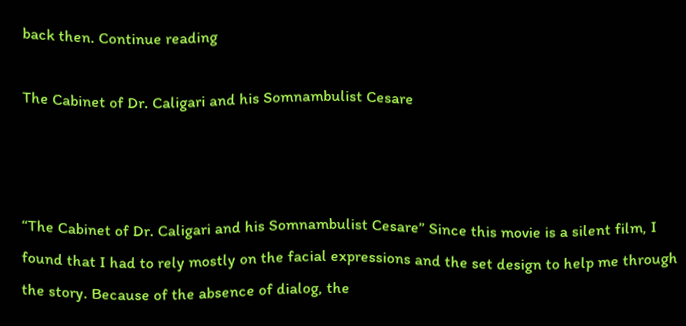back then. Continue reading

The Cabinet of Dr. Caligari and his Somnambulist Cesare



“The Cabinet of Dr. Caligari and his Somnambulist Cesare” Since this movie is a silent film, I found that I had to rely mostly on the facial expressions and the set design to help me through the story. Because of the absence of dialog, the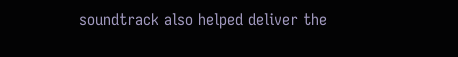soundtrack also helped deliver the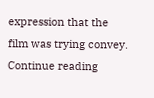expression that the film was trying convey. Continue reading